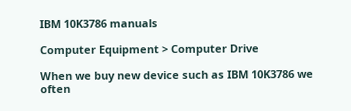IBM 10K3786 manuals

Computer Equipment > Computer Drive

When we buy new device such as IBM 10K3786 we often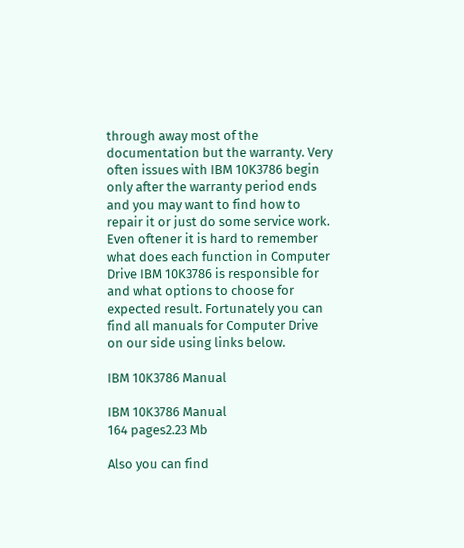through away most of the documentation but the warranty. Very often issues with IBM 10K3786 begin only after the warranty period ends and you may want to find how to repair it or just do some service work. Even oftener it is hard to remember what does each function in Computer Drive IBM 10K3786 is responsible for and what options to choose for expected result. Fortunately you can find all manuals for Computer Drive on our side using links below.

IBM 10K3786 Manual

IBM 10K3786 Manual
164 pages2.23 Mb

Also you can find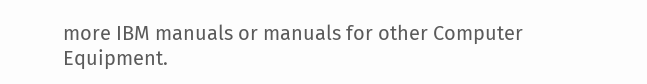more IBM manuals or manuals for other Computer Equipment.